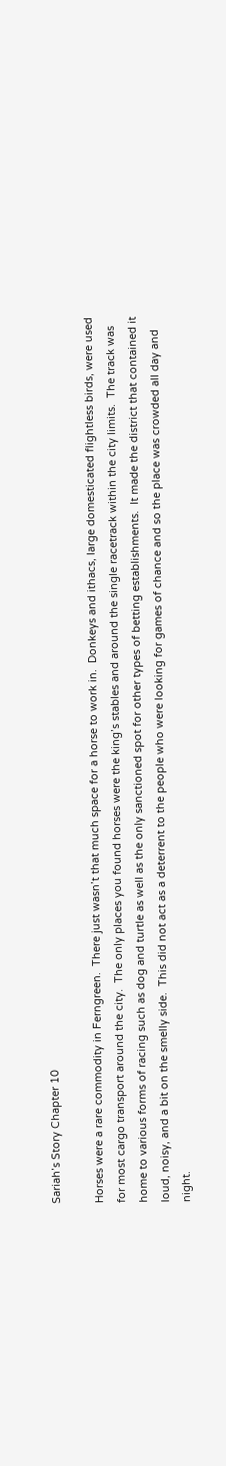Sariah’s Story Chapter 10

Horses were a rare commodity in Ferngreen.  There just wasn’t that much space for a horse to work in.  Donkeys and ithacs, large domesticated flightless birds, were used for most cargo transport around the city.  The only places you found horses were the king’s stables and around the single racetrack within the city limits.  The track was home to various forms of racing such as dog and turtle as well as the only sanctioned spot for other types of betting establishments.  It made the district that contained it loud, noisy, and a bit on the smelly side.  This did not act as a deterrent to the people who were looking for games of chance and so the place was crowded all day and night.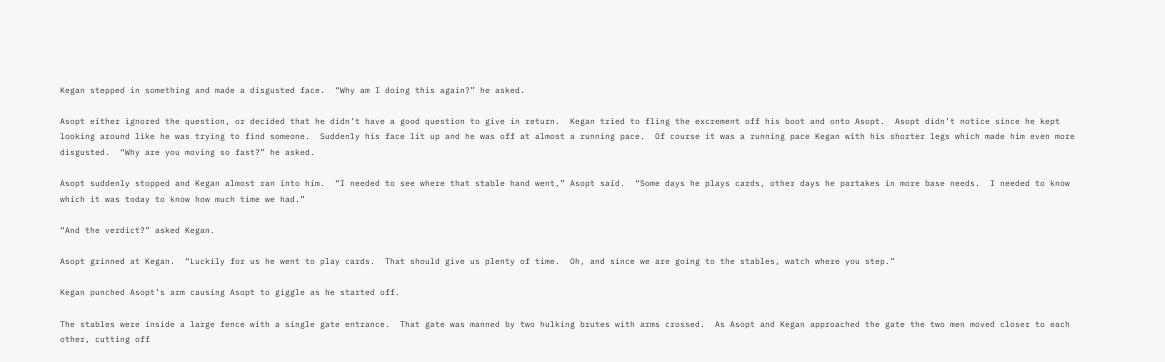Kegan stepped in something and made a disgusted face.  “Why am I doing this again?” he asked.

Asopt either ignored the question, or decided that he didn’t have a good question to give in return.  Kegan tried to fling the excrement off his boot and onto Asopt.  Asopt didn’t notice since he kept looking around like he was trying to find someone.  Suddenly his face lit up and he was off at almost a running pace.  Of course it was a running pace Kegan with his shorter legs which made him even more disgusted.  “Why are you moving so fast?” he asked.

Asopt suddenly stopped and Kegan almost ran into him.  “I needed to see where that stable hand went,” Asopt said.  “Some days he plays cards, other days he partakes in more base needs.  I needed to know which it was today to know how much time we had.”

“And the verdict?” asked Kegan.

Asopt grinned at Kegan.  “Luckily for us he went to play cards.  That should give us plenty of time.  Oh, and since we are going to the stables, watch where you step.”

Kegan punched Asopt’s arm causing Asopt to giggle as he started off.

The stables were inside a large fence with a single gate entrance.  That gate was manned by two hulking brutes with arms crossed.  As Asopt and Kegan approached the gate the two men moved closer to each other, cutting off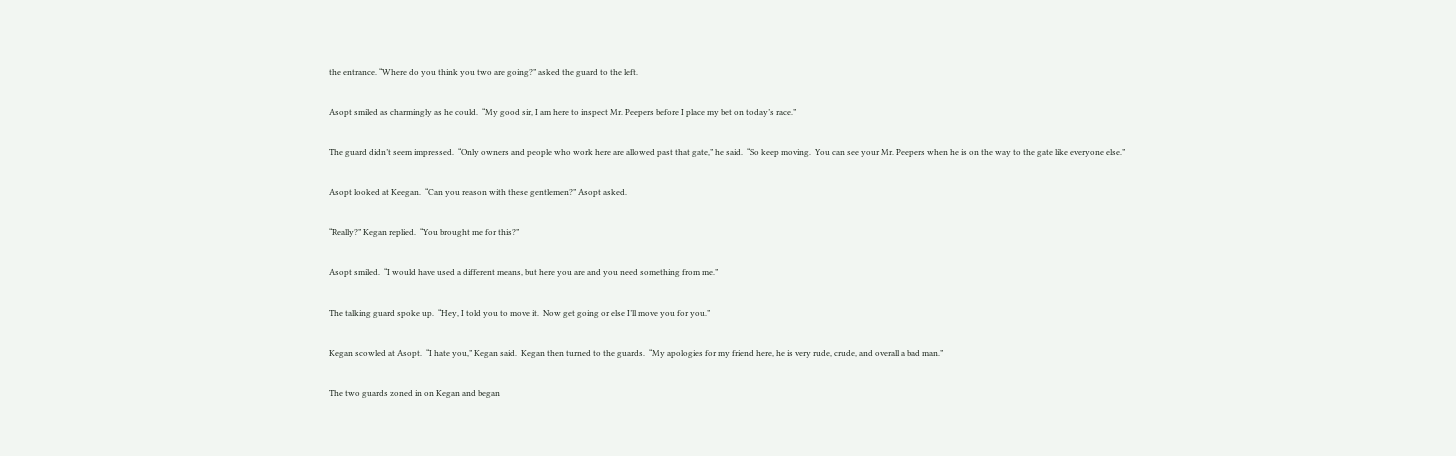the entrance. “Where do you think you two are going?” asked the guard to the left.

Asopt smiled as charmingly as he could.  “My good sir, I am here to inspect Mr. Peepers before I place my bet on today’s race.”

The guard didn’t seem impressed.  “Only owners and people who work here are allowed past that gate,” he said.  “So keep moving.  You can see your Mr. Peepers when he is on the way to the gate like everyone else.”

Asopt looked at Keegan.  “Can you reason with these gentlemen?” Asopt asked.

“Really?” Kegan replied.  “You brought me for this?”

Asopt smiled.  “I would have used a different means, but here you are and you need something from me.”

The talking guard spoke up.  “Hey, I told you to move it.  Now get going or else I’ll move you for you.”

Kegan scowled at Asopt.  “I hate you,” Kegan said.  Kegan then turned to the guards.  “My apologies for my friend here, he is very rude, crude, and overall a bad man.”

The two guards zoned in on Kegan and began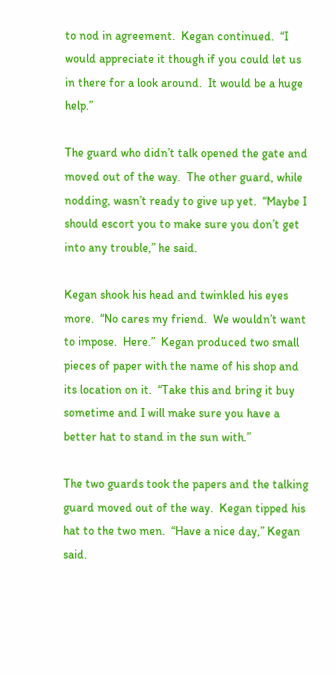to nod in agreement.  Kegan continued.  “I would appreciate it though if you could let us in there for a look around.  It would be a huge help.”

The guard who didn’t talk opened the gate and moved out of the way.  The other guard, while nodding, wasn’t ready to give up yet.  “Maybe I should escort you to make sure you don’t get into any trouble,” he said.

Kegan shook his head and twinkled his eyes more.  “No cares my friend.  We wouldn’t want to impose.  Here.”  Kegan produced two small pieces of paper with the name of his shop and its location on it.  “Take this and bring it buy sometime and I will make sure you have a better hat to stand in the sun with.”

The two guards took the papers and the talking guard moved out of the way.  Kegan tipped his hat to the two men.  “Have a nice day,” Kegan said.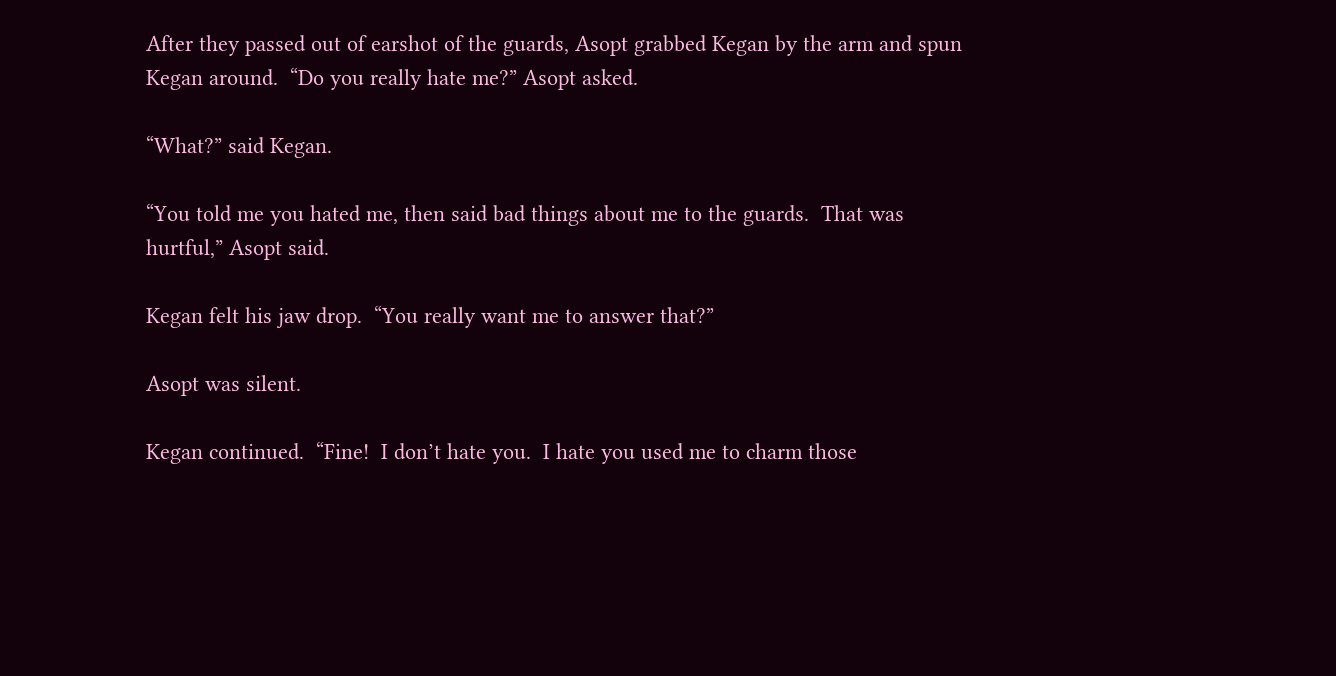After they passed out of earshot of the guards, Asopt grabbed Kegan by the arm and spun Kegan around.  “Do you really hate me?” Asopt asked.

“What?” said Kegan.

“You told me you hated me, then said bad things about me to the guards.  That was hurtful,” Asopt said.

Kegan felt his jaw drop.  “You really want me to answer that?”

Asopt was silent.

Kegan continued.  “Fine!  I don’t hate you.  I hate you used me to charm those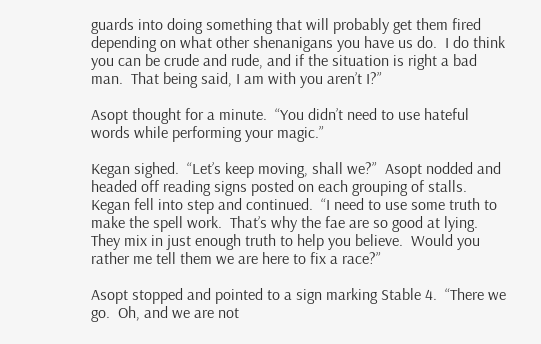guards into doing something that will probably get them fired depending on what other shenanigans you have us do.  I do think you can be crude and rude, and if the situation is right a bad man.  That being said, I am with you aren’t I?”

Asopt thought for a minute.  “You didn’t need to use hateful words while performing your magic.”

Kegan sighed.  “Let’s keep moving, shall we?”  Asopt nodded and headed off reading signs posted on each grouping of stalls.  Kegan fell into step and continued.  “I need to use some truth to make the spell work.  That’s why the fae are so good at lying.  They mix in just enough truth to help you believe.  Would you rather me tell them we are here to fix a race?”

Asopt stopped and pointed to a sign marking Stable 4.  “There we go.  Oh, and we are not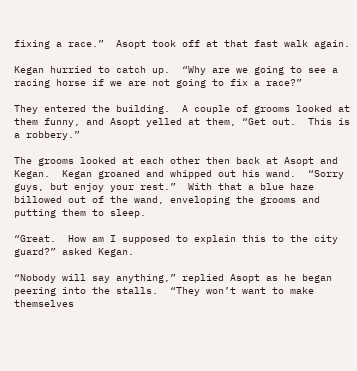fixing a race.”  Asopt took off at that fast walk again.

Kegan hurried to catch up.  “Why are we going to see a racing horse if we are not going to fix a race?”

They entered the building.  A couple of grooms looked at them funny, and Asopt yelled at them, “Get out.  This is a robbery.”

The grooms looked at each other then back at Asopt and Kegan.  Kegan groaned and whipped out his wand.  “Sorry guys, but enjoy your rest.”  With that a blue haze billowed out of the wand, enveloping the grooms and putting them to sleep.

“Great.  How am I supposed to explain this to the city guard?” asked Kegan.

“Nobody will say anything,” replied Asopt as he began peering into the stalls.  “They won’t want to make themselves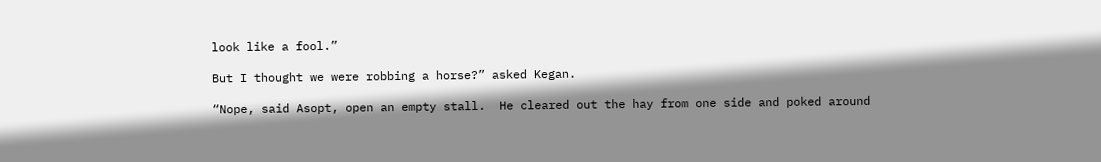look like a fool.”

But I thought we were robbing a horse?” asked Kegan.

“Nope, said Asopt, open an empty stall.  He cleared out the hay from one side and poked around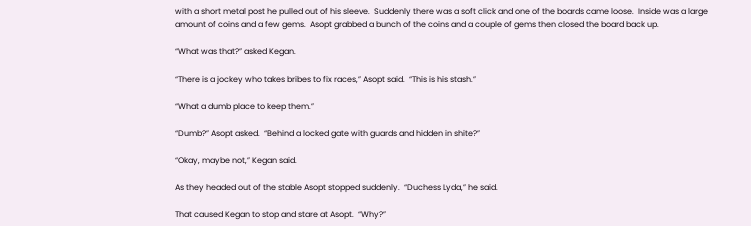with a short metal post he pulled out of his sleeve.  Suddenly there was a soft click and one of the boards came loose.  Inside was a large amount of coins and a few gems.  Asopt grabbed a bunch of the coins and a couple of gems then closed the board back up.

“What was that?” asked Kegan.

“There is a jockey who takes bribes to fix races,” Asopt said.  “This is his stash.”

“What a dumb place to keep them.”

“Dumb?” Asopt asked.  “Behind a locked gate with guards and hidden in shite?”

“Okay, maybe not,” Kegan said.

As they headed out of the stable Asopt stopped suddenly.  “Duchess Lyda,” he said.

That caused Kegan to stop and stare at Asopt.  “Why?”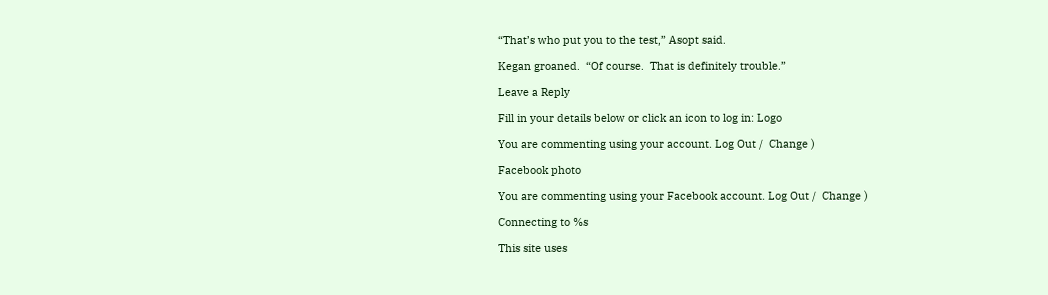“That’s who put you to the test,” Asopt said.

Kegan groaned.  “Of course.  That is definitely trouble.”

Leave a Reply

Fill in your details below or click an icon to log in: Logo

You are commenting using your account. Log Out /  Change )

Facebook photo

You are commenting using your Facebook account. Log Out /  Change )

Connecting to %s

This site uses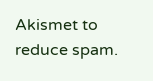Akismet to reduce spam.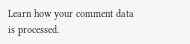Learn how your comment data is processed.